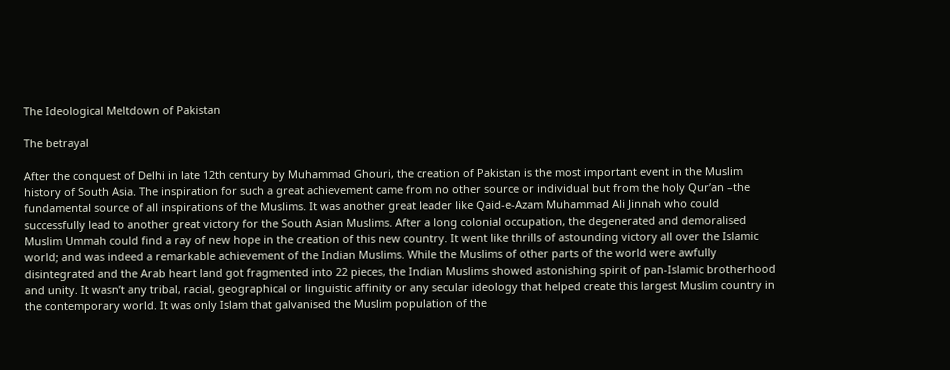The Ideological Meltdown of Pakistan

The betrayal

After the conquest of Delhi in late 12th century by Muhammad Ghouri, the creation of Pakistan is the most important event in the Muslim history of South Asia. The inspiration for such a great achievement came from no other source or individual but from the holy Qur’an –the fundamental source of all inspirations of the Muslims. It was another great leader like Qaid-e-Azam Muhammad Ali Jinnah who could successfully lead to another great victory for the South Asian Muslims. After a long colonial occupation, the degenerated and demoralised Muslim Ummah could find a ray of new hope in the creation of this new country. It went like thrills of astounding victory all over the Islamic world; and was indeed a remarkable achievement of the Indian Muslims. While the Muslims of other parts of the world were awfully disintegrated and the Arab heart land got fragmented into 22 pieces, the Indian Muslims showed astonishing spirit of pan-Islamic brotherhood and unity. It wasn’t any tribal, racial, geographical or linguistic affinity or any secular ideology that helped create this largest Muslim country in the contemporary world. It was only Islam that galvanised the Muslim population of the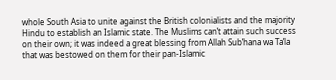whole South Asia to unite against the British colonialists and the majority Hindu to establish an Islamic state. The Muslims can’t attain such success on their own; it was indeed a great blessing from Allah Sub’hana wa Ta’la that was bestowed on them for their pan-Islamic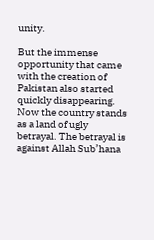unity.

But the immense opportunity that came with the creation of Pakistan also started quickly disappearing. Now the country stands as a land of ugly betrayal. The betrayal is against Allah Sub’hana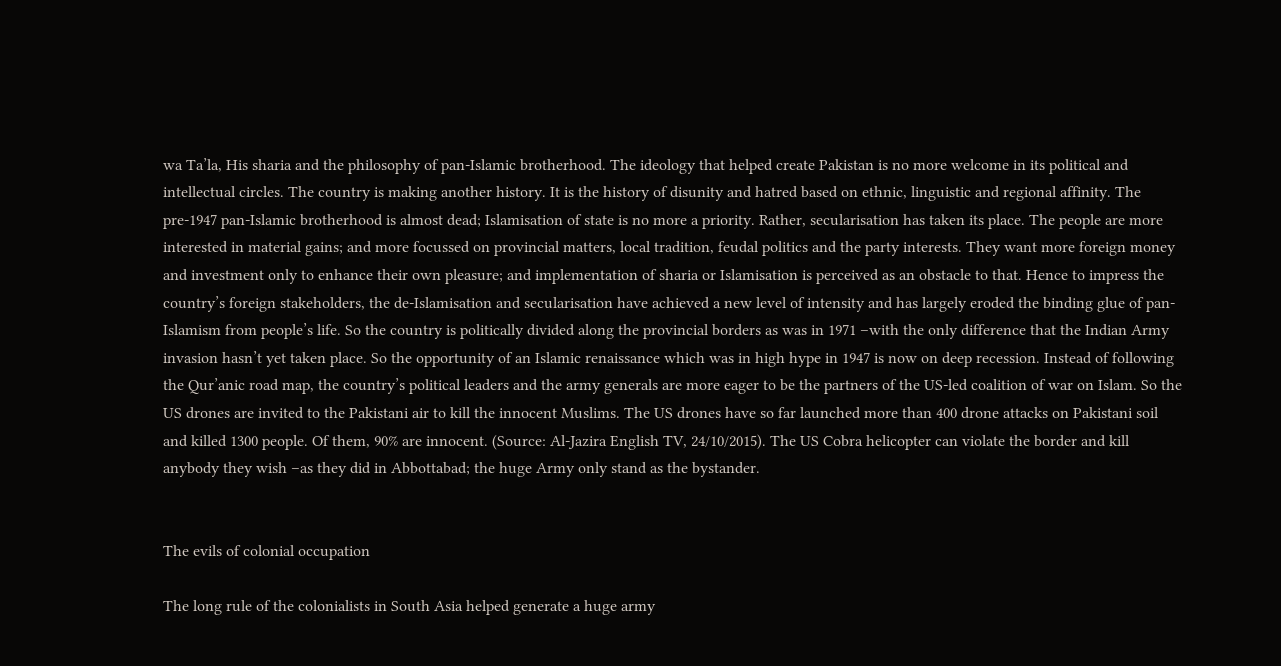wa Ta’la, His sharia and the philosophy of pan-Islamic brotherhood. The ideology that helped create Pakistan is no more welcome in its political and intellectual circles. The country is making another history. It is the history of disunity and hatred based on ethnic, linguistic and regional affinity. The pre-1947 pan-Islamic brotherhood is almost dead; Islamisation of state is no more a priority. Rather, secularisation has taken its place. The people are more interested in material gains; and more focussed on provincial matters, local tradition, feudal politics and the party interests. They want more foreign money and investment only to enhance their own pleasure; and implementation of sharia or Islamisation is perceived as an obstacle to that. Hence to impress the country’s foreign stakeholders, the de-Islamisation and secularisation have achieved a new level of intensity and has largely eroded the binding glue of pan-Islamism from people’s life. So the country is politically divided along the provincial borders as was in 1971 –with the only difference that the Indian Army invasion hasn’t yet taken place. So the opportunity of an Islamic renaissance which was in high hype in 1947 is now on deep recession. Instead of following the Qur’anic road map, the country’s political leaders and the army generals are more eager to be the partners of the US-led coalition of war on Islam. So the US drones are invited to the Pakistani air to kill the innocent Muslims. The US drones have so far launched more than 400 drone attacks on Pakistani soil and killed 1300 people. Of them, 90% are innocent. (Source: Al-Jazira English TV, 24/10/2015). The US Cobra helicopter can violate the border and kill anybody they wish –as they did in Abbottabad; the huge Army only stand as the bystander.


The evils of colonial occupation

The long rule of the colonialists in South Asia helped generate a huge army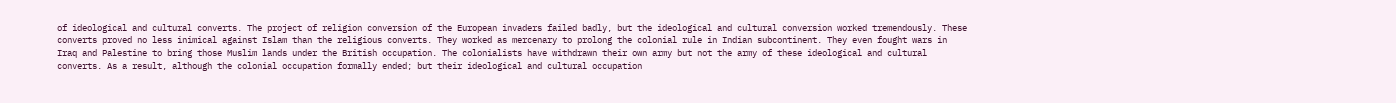of ideological and cultural converts. The project of religion conversion of the European invaders failed badly, but the ideological and cultural conversion worked tremendously. These converts proved no less inimical against Islam than the religious converts. They worked as mercenary to prolong the colonial rule in Indian subcontinent. They even fought wars in Iraq and Palestine to bring those Muslim lands under the British occupation. The colonialists have withdrawn their own army but not the army of these ideological and cultural converts. As a result, although the colonial occupation formally ended; but their ideological and cultural occupation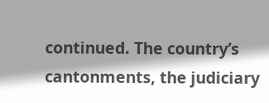continued. The country’s cantonments, the judiciary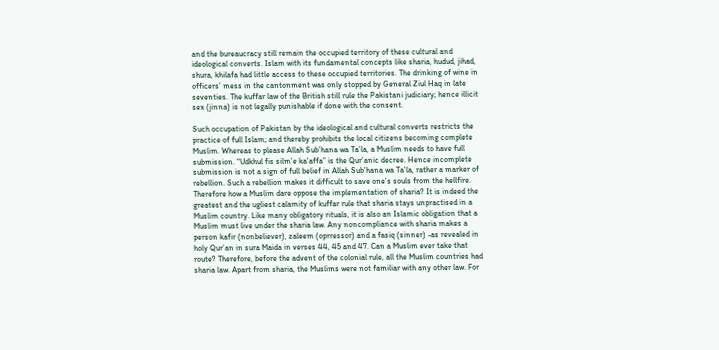and the bureaucracy still remain the occupied territory of these cultural and ideological converts. Islam with its fundamental concepts like sharia, hudud, jihad, shura, khilafa had little access to these occupied territories. The drinking of wine in officers’ mess in the cantonment was only stopped by General Ziul Haq in late seventies. The kuffar law of the British still rule the Pakistani judiciary; hence illicit sex (jinna) is not legally punishable if done with the consent.

Such occupation of Pakistan by the ideological and cultural converts restricts the practice of full Islam; and thereby prohibits the local citizens becoming complete Muslim. Whereas to please Allah Sub’hana wa Ta’la, a Muslim needs to have full submission. “Udkhul fis silm’e ka’affa” is the Qur’anic decree. Hence incomplete submission is not a sign of full belief in Allah Sub’hana wa Ta’la, rather a marker of rebellion. Such a rebellion makes it difficult to save one’s souls from the hellfire. Therefore how a Muslim dare oppose the implementation of sharia? It is indeed the greatest and the ugliest calamity of kuffar rule that sharia stays unpractised in a Muslim country. Like many obligatory rituals, it is also an Islamic obligation that a Muslim must live under the sharia law. Any noncompliance with sharia makes a person kafir (nonbeliever), zaleem (oprressor) and a fasiq (sinner) -as revealed in holy Qur’an in sura Maida in verses 44, 45 and 47. Can a Muslim ever take that route? Therefore, before the advent of the colonial rule, all the Muslim countries had sharia law. Apart from sharia, the Muslims were not familiar with any other law. For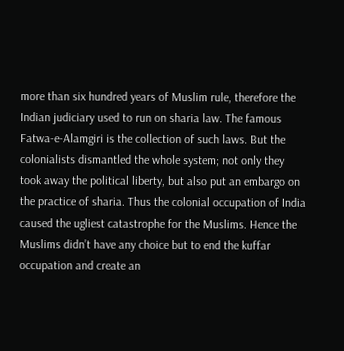more than six hundred years of Muslim rule, therefore the Indian judiciary used to run on sharia law. The famous Fatwa-e-Alamgiri is the collection of such laws. But the colonialists dismantled the whole system; not only they took away the political liberty, but also put an embargo on the practice of sharia. Thus the colonial occupation of India caused the ugliest catastrophe for the Muslims. Hence the Muslims didn’t have any choice but to end the kuffar occupation and create an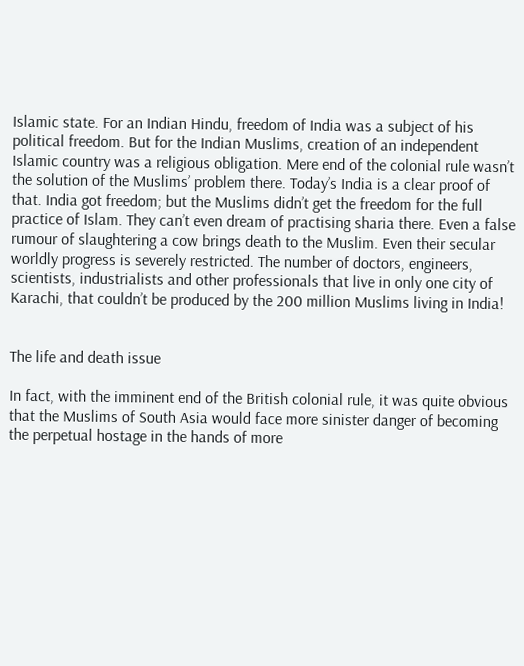Islamic state. For an Indian Hindu, freedom of India was a subject of his political freedom. But for the Indian Muslims, creation of an independent Islamic country was a religious obligation. Mere end of the colonial rule wasn’t the solution of the Muslims’ problem there. Today’s India is a clear proof of that. India got freedom; but the Muslims didn’t get the freedom for the full practice of Islam. They can’t even dream of practising sharia there. Even a false rumour of slaughtering a cow brings death to the Muslim. Even their secular worldly progress is severely restricted. The number of doctors, engineers, scientists, industrialists and other professionals that live in only one city of Karachi, that couldn’t be produced by the 200 million Muslims living in India!


The life and death issue

In fact, with the imminent end of the British colonial rule, it was quite obvious that the Muslims of South Asia would face more sinister danger of becoming the perpetual hostage in the hands of more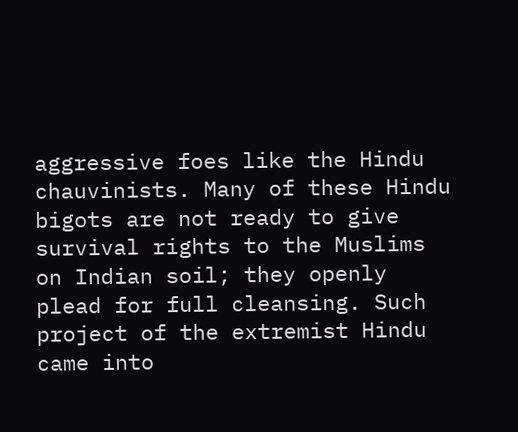aggressive foes like the Hindu chauvinists. Many of these Hindu bigots are not ready to give survival rights to the Muslims on Indian soil; they openly plead for full cleansing. Such project of the extremist Hindu came into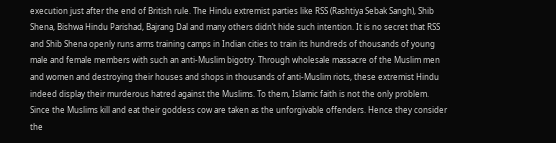execution just after the end of British rule. The Hindu extremist parties like RSS (Rashtiya Sebak Sangh), Shib Shena, Bishwa Hindu Parishad, Bajrang Dal and many others didn’t hide such intention. It is no secret that RSS and Shib Shena openly runs arms training camps in Indian cities to train its hundreds of thousands of young male and female members with such an anti-Muslim bigotry. Through wholesale massacre of the Muslim men and women and destroying their houses and shops in thousands of anti-Muslim riots, these extremist Hindu indeed display their murderous hatred against the Muslims. To them, Islamic faith is not the only problem. Since the Muslims kill and eat their goddess cow are taken as the unforgivable offenders. Hence they consider the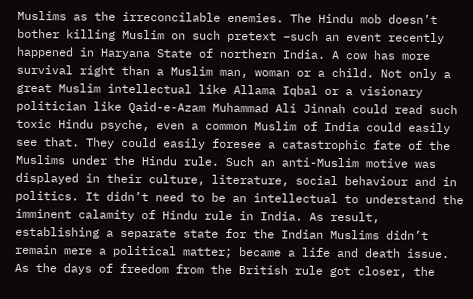Muslims as the irreconcilable enemies. The Hindu mob doesn’t bother killing Muslim on such pretext –such an event recently happened in Haryana State of northern India. A cow has more survival right than a Muslim man, woman or a child. Not only a great Muslim intellectual like Allama Iqbal or a visionary politician like Qaid-e-Azam Muhammad Ali Jinnah could read such toxic Hindu psyche, even a common Muslim of India could easily see that. They could easily foresee a catastrophic fate of the Muslims under the Hindu rule. Such an anti-Muslim motive was displayed in their culture, literature, social behaviour and in politics. It didn’t need to be an intellectual to understand the imminent calamity of Hindu rule in India. As result, establishing a separate state for the Indian Muslims didn’t remain mere a political matter; became a life and death issue. As the days of freedom from the British rule got closer, the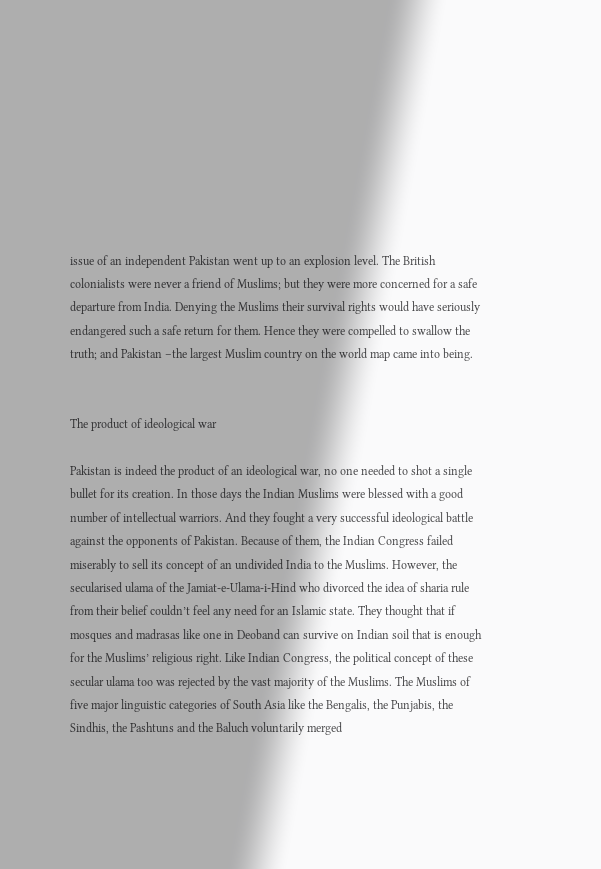issue of an independent Pakistan went up to an explosion level. The British colonialists were never a friend of Muslims; but they were more concerned for a safe departure from India. Denying the Muslims their survival rights would have seriously endangered such a safe return for them. Hence they were compelled to swallow the truth; and Pakistan –the largest Muslim country on the world map came into being.


The product of ideological war

Pakistan is indeed the product of an ideological war, no one needed to shot a single bullet for its creation. In those days the Indian Muslims were blessed with a good number of intellectual warriors. And they fought a very successful ideological battle against the opponents of Pakistan. Because of them, the Indian Congress failed miserably to sell its concept of an undivided India to the Muslims. However, the secularised ulama of the Jamiat-e-Ulama-i-Hind who divorced the idea of sharia rule from their belief couldn’t feel any need for an Islamic state. They thought that if mosques and madrasas like one in Deoband can survive on Indian soil that is enough for the Muslims’ religious right. Like Indian Congress, the political concept of these secular ulama too was rejected by the vast majority of the Muslims. The Muslims of five major linguistic categories of South Asia like the Bengalis, the Punjabis, the Sindhis, the Pashtuns and the Baluch voluntarily merged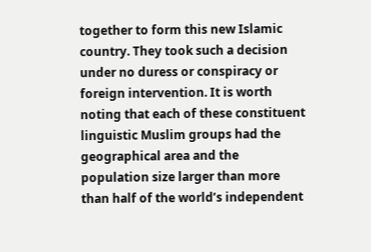together to form this new Islamic country. They took such a decision under no duress or conspiracy or foreign intervention. It is worth noting that each of these constituent linguistic Muslim groups had the geographical area and the population size larger than more than half of the world’s independent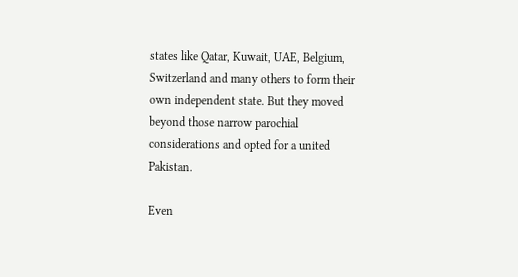states like Qatar, Kuwait, UAE, Belgium, Switzerland and many others to form their own independent state. But they moved beyond those narrow parochial considerations and opted for a united Pakistan.

Even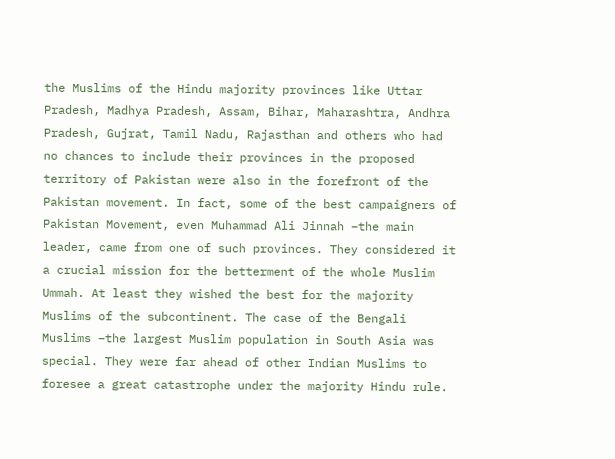the Muslims of the Hindu majority provinces like Uttar Pradesh, Madhya Pradesh, Assam, Bihar, Maharashtra, Andhra Pradesh, Gujrat, Tamil Nadu, Rajasthan and others who had no chances to include their provinces in the proposed territory of Pakistan were also in the forefront of the Pakistan movement. In fact, some of the best campaigners of Pakistan Movement, even Muhammad Ali Jinnah –the main leader, came from one of such provinces. They considered it a crucial mission for the betterment of the whole Muslim Ummah. At least they wished the best for the majority Muslims of the subcontinent. The case of the Bengali Muslims –the largest Muslim population in South Asia was special. They were far ahead of other Indian Muslims to foresee a great catastrophe under the majority Hindu rule.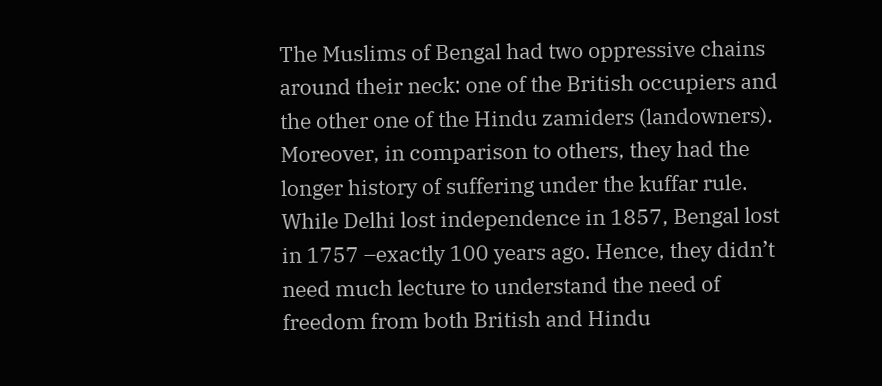The Muslims of Bengal had two oppressive chains around their neck: one of the British occupiers and the other one of the Hindu zamiders (landowners). Moreover, in comparison to others, they had the longer history of suffering under the kuffar rule. While Delhi lost independence in 1857, Bengal lost in 1757 –exactly 100 years ago. Hence, they didn’t need much lecture to understand the need of freedom from both British and Hindu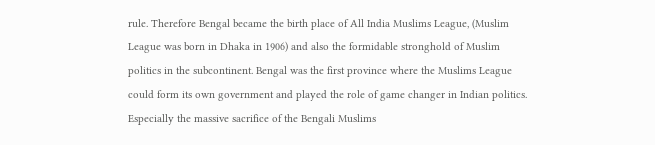rule. Therefore Bengal became the birth place of All India Muslims League, (Muslim League was born in Dhaka in 1906) and also the formidable stronghold of Muslim politics in the subcontinent. Bengal was the first province where the Muslims League could form its own government and played the role of game changer in Indian politics. Especially the massive sacrifice of the Bengali Muslims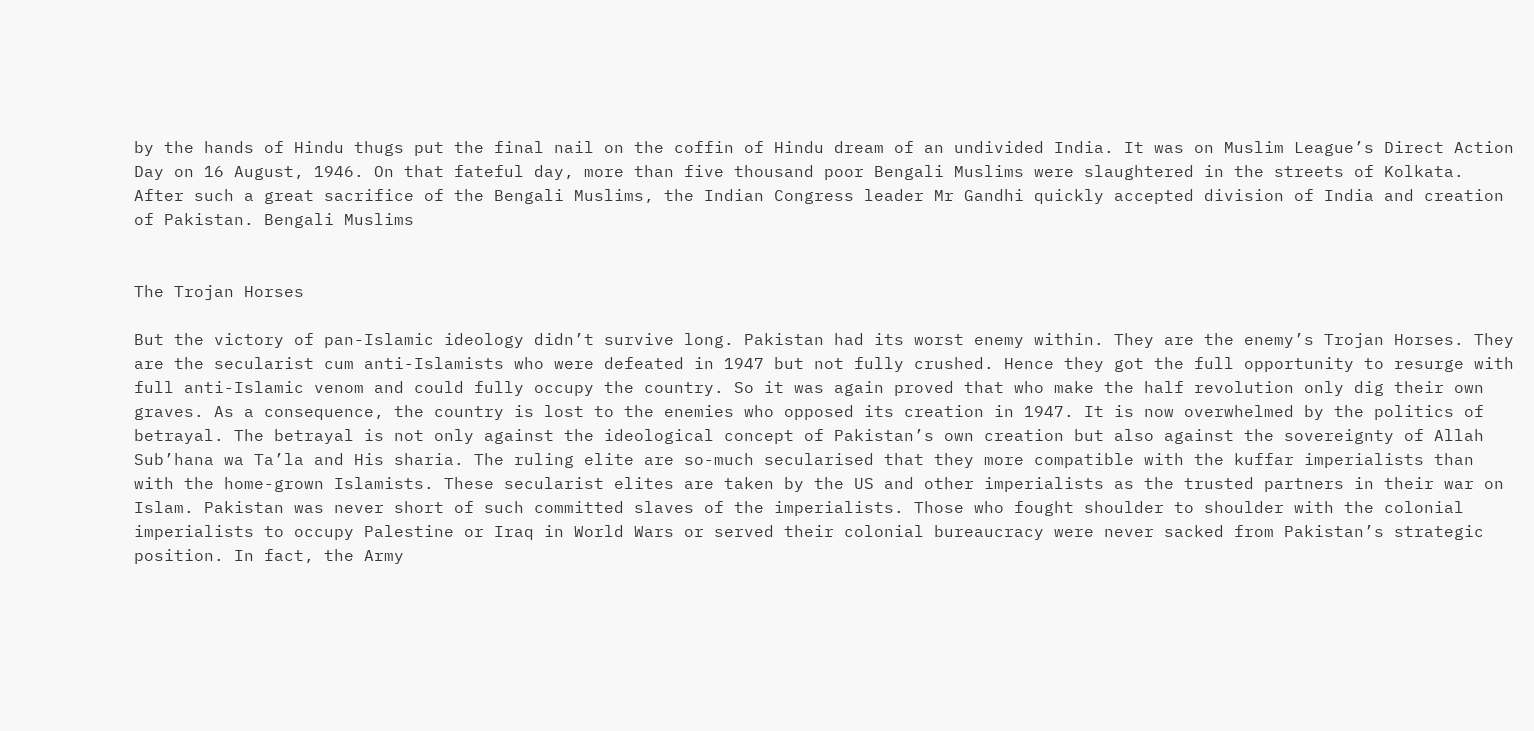by the hands of Hindu thugs put the final nail on the coffin of Hindu dream of an undivided India. It was on Muslim League’s Direct Action Day on 16 August, 1946. On that fateful day, more than five thousand poor Bengali Muslims were slaughtered in the streets of Kolkata. After such a great sacrifice of the Bengali Muslims, the Indian Congress leader Mr Gandhi quickly accepted division of India and creation of Pakistan. Bengali Muslims


The Trojan Horses

But the victory of pan-Islamic ideology didn’t survive long. Pakistan had its worst enemy within. They are the enemy’s Trojan Horses. They are the secularist cum anti-Islamists who were defeated in 1947 but not fully crushed. Hence they got the full opportunity to resurge with full anti-Islamic venom and could fully occupy the country. So it was again proved that who make the half revolution only dig their own graves. As a consequence, the country is lost to the enemies who opposed its creation in 1947. It is now overwhelmed by the politics of betrayal. The betrayal is not only against the ideological concept of Pakistan’s own creation but also against the sovereignty of Allah Sub’hana wa Ta’la and His sharia. The ruling elite are so-much secularised that they more compatible with the kuffar imperialists than with the home-grown Islamists. These secularist elites are taken by the US and other imperialists as the trusted partners in their war on Islam. Pakistan was never short of such committed slaves of the imperialists. Those who fought shoulder to shoulder with the colonial imperialists to occupy Palestine or Iraq in World Wars or served their colonial bureaucracy were never sacked from Pakistan’s strategic position. In fact, the Army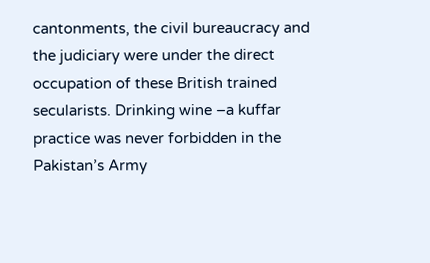cantonments, the civil bureaucracy and the judiciary were under the direct occupation of these British trained secularists. Drinking wine –a kuffar practice was never forbidden in the Pakistan’s Army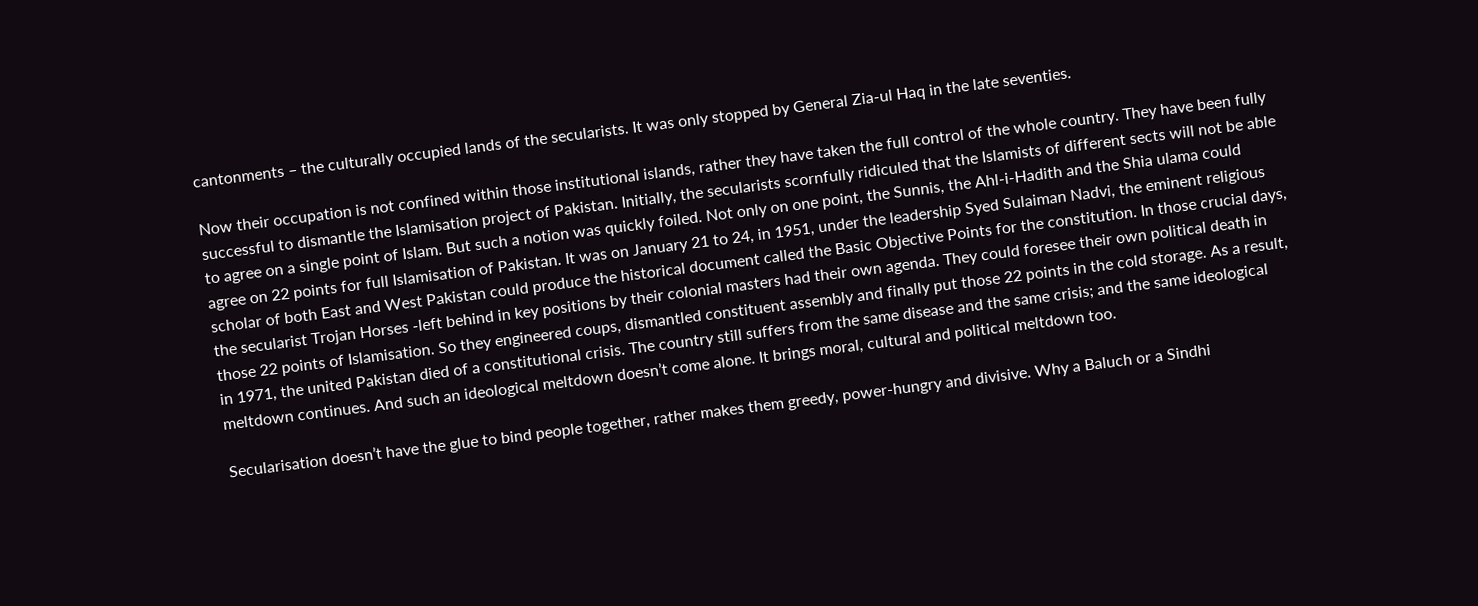cantonments – the culturally occupied lands of the secularists. It was only stopped by General Zia-ul Haq in the late seventies.

Now their occupation is not confined within those institutional islands, rather they have taken the full control of the whole country. They have been fully successful to dismantle the Islamisation project of Pakistan. Initially, the secularists scornfully ridiculed that the Islamists of different sects will not be able to agree on a single point of Islam. But such a notion was quickly foiled. Not only on one point, the Sunnis, the Ahl-i-Hadith and the Shia ulama could agree on 22 points for full Islamisation of Pakistan. It was on January 21 to 24, in 1951, under the leadership Syed Sulaiman Nadvi, the eminent religious scholar of both East and West Pakistan could produce the historical document called the Basic Objective Points for the constitution. In those crucial days, the secularist Trojan Horses -left behind in key positions by their colonial masters had their own agenda. They could foresee their own political death in those 22 points of Islamisation. So they engineered coups, dismantled constituent assembly and finally put those 22 points in the cold storage. As a result, in 1971, the united Pakistan died of a constitutional crisis. The country still suffers from the same disease and the same crisis; and the same ideological meltdown continues. And such an ideological meltdown doesn’t come alone. It brings moral, cultural and political meltdown too.

Secularisation doesn’t have the glue to bind people together, rather makes them greedy, power-hungry and divisive. Why a Baluch or a Sindhi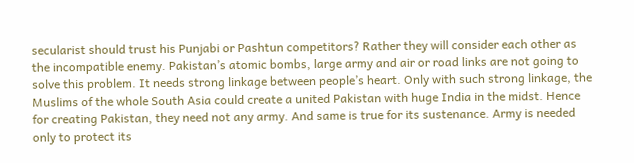secularist should trust his Punjabi or Pashtun competitors? Rather they will consider each other as the incompatible enemy. Pakistan’s atomic bombs, large army and air or road links are not going to solve this problem. It needs strong linkage between people’s heart. Only with such strong linkage, the Muslims of the whole South Asia could create a united Pakistan with huge India in the midst. Hence for creating Pakistan, they need not any army. And same is true for its sustenance. Army is needed only to protect its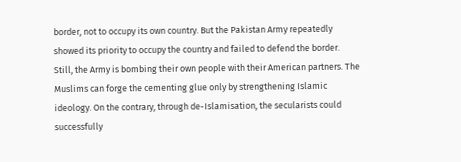border, not to occupy its own country. But the Pakistan Army repeatedly showed its priority to occupy the country and failed to defend the border. Still, the Army is bombing their own people with their American partners. The Muslims can forge the cementing glue only by strengthening Islamic ideology. On the contrary, through de-Islamisation, the secularists could successfully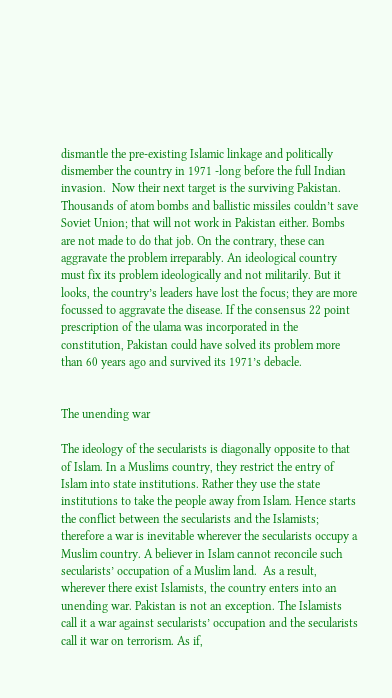dismantle the pre-existing Islamic linkage and politically dismember the country in 1971 -long before the full Indian invasion.  Now their next target is the surviving Pakistan. Thousands of atom bombs and ballistic missiles couldn’t save Soviet Union; that will not work in Pakistan either. Bombs are not made to do that job. On the contrary, these can aggravate the problem irreparably. An ideological country must fix its problem ideologically and not militarily. But it looks, the country’s leaders have lost the focus; they are more focussed to aggravate the disease. If the consensus 22 point prescription of the ulama was incorporated in the constitution, Pakistan could have solved its problem more than 60 years ago and survived its 1971’s debacle.


The unending war

The ideology of the secularists is diagonally opposite to that of Islam. In a Muslims country, they restrict the entry of Islam into state institutions. Rather they use the state institutions to take the people away from Islam. Hence starts the conflict between the secularists and the Islamists; therefore a war is inevitable wherever the secularists occupy a Muslim country. A believer in Islam cannot reconcile such secularists’ occupation of a Muslim land.  As a result, wherever there exist Islamists, the country enters into an unending war. Pakistan is not an exception. The Islamists call it a war against secularists’ occupation and the secularists call it war on terrorism. As if,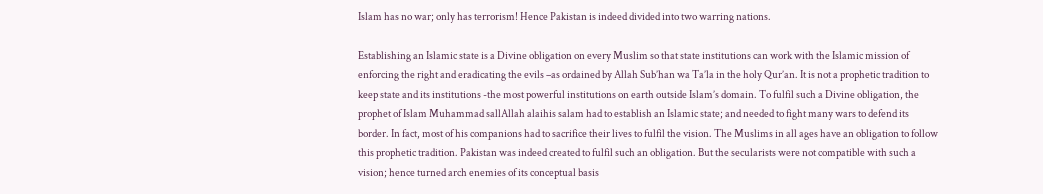Islam has no war; only has terrorism! Hence Pakistan is indeed divided into two warring nations.

Establishing an Islamic state is a Divine obligation on every Muslim so that state institutions can work with the Islamic mission of enforcing the right and eradicating the evils –as ordained by Allah Sub’han wa Ta’la in the holy Qur’an. It is not a prophetic tradition to keep state and its institutions -the most powerful institutions on earth outside Islam’s domain. To fulfil such a Divine obligation, the prophet of Islam Muhammad sallAllah alaihis salam had to establish an Islamic state; and needed to fight many wars to defend its border. In fact, most of his companions had to sacrifice their lives to fulfil the vision. The Muslims in all ages have an obligation to follow this prophetic tradition. Pakistan was indeed created to fulfil such an obligation. But the secularists were not compatible with such a vision; hence turned arch enemies of its conceptual basis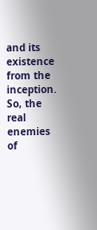and its existence from the inception. So, the real enemies of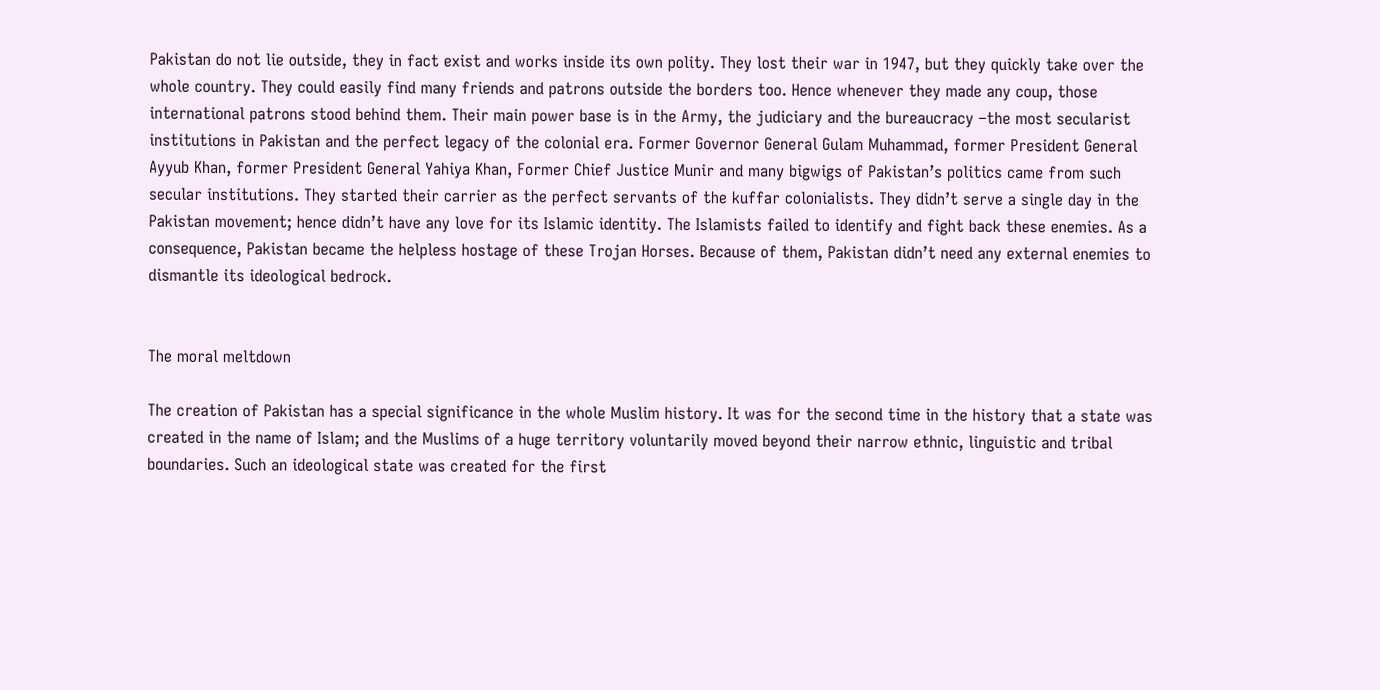Pakistan do not lie outside, they in fact exist and works inside its own polity. They lost their war in 1947, but they quickly take over the whole country. They could easily find many friends and patrons outside the borders too. Hence whenever they made any coup, those international patrons stood behind them. Their main power base is in the Army, the judiciary and the bureaucracy –the most secularist institutions in Pakistan and the perfect legacy of the colonial era. Former Governor General Gulam Muhammad, former President General Ayyub Khan, former President General Yahiya Khan, Former Chief Justice Munir and many bigwigs of Pakistan’s politics came from such secular institutions. They started their carrier as the perfect servants of the kuffar colonialists. They didn’t serve a single day in the Pakistan movement; hence didn’t have any love for its Islamic identity. The Islamists failed to identify and fight back these enemies. As a consequence, Pakistan became the helpless hostage of these Trojan Horses. Because of them, Pakistan didn’t need any external enemies to dismantle its ideological bedrock.


The moral meltdown

The creation of Pakistan has a special significance in the whole Muslim history. It was for the second time in the history that a state was created in the name of Islam; and the Muslims of a huge territory voluntarily moved beyond their narrow ethnic, linguistic and tribal boundaries. Such an ideological state was created for the first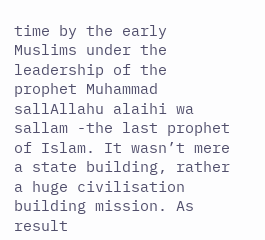time by the early Muslims under the leadership of the prophet Muhammad sallAllahu alaihi wa sallam -the last prophet of Islam. It wasn’t mere a state building, rather a huge civilisation building mission. As result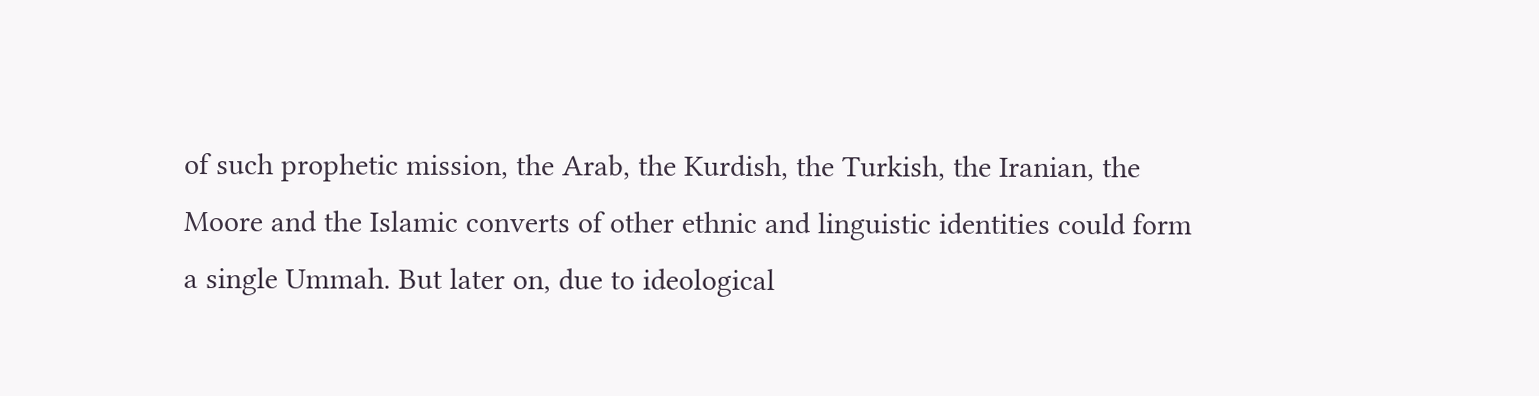of such prophetic mission, the Arab, the Kurdish, the Turkish, the Iranian, the Moore and the Islamic converts of other ethnic and linguistic identities could form a single Ummah. But later on, due to ideological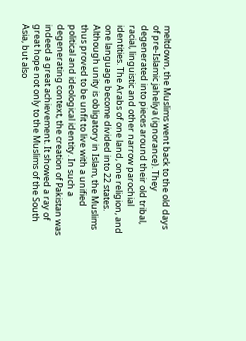meltdown, the Muslims went back to the old days of pre-Islamic jaheliya (ignorance). They degenerated into pieces around their old tribal, racial, linguistic and other narrow parochial identities. The Arabs of one land, one religion, and one language become divided into 22 states. Although unity is obligatory in Islam, the Muslims thus proved to be unfit to live with a unified political and ideological identity. In such a degenerating context, the creation of Pakistan was indeed a great achievement. It showed a ray of great hope not only to the Muslims of the South Asia, but also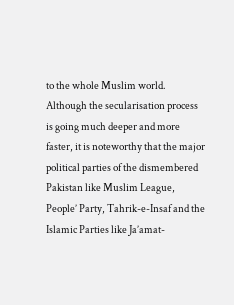to the whole Muslim world. Although the secularisation process is going much deeper and more faster, it is noteworthy that the major political parties of the dismembered Pakistan like Muslim League, People’ Party, Tahrik-e-Insaf and the Islamic Parties like Ja’amat-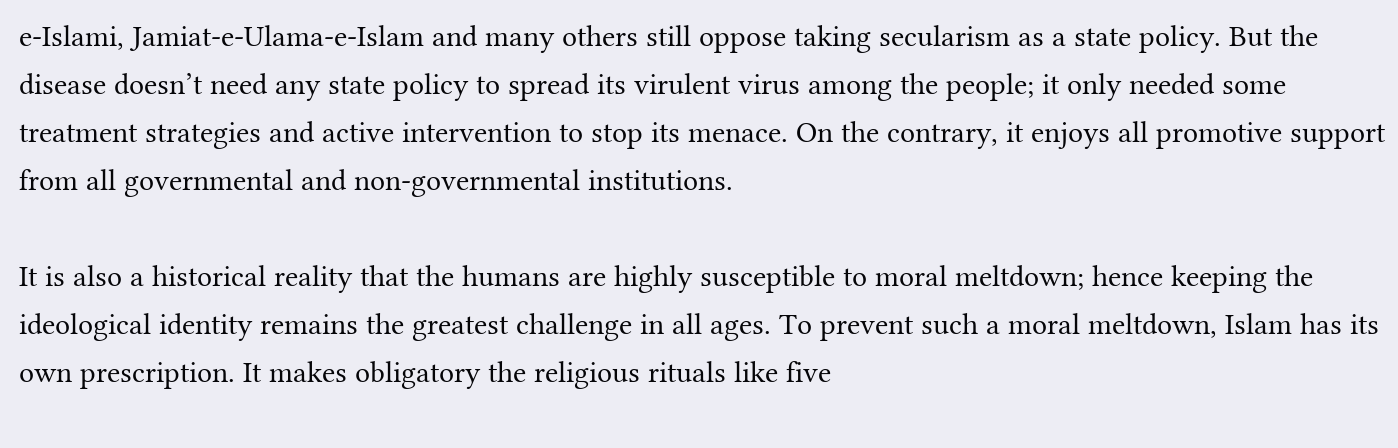e-Islami, Jamiat-e-Ulama-e-Islam and many others still oppose taking secularism as a state policy. But the disease doesn’t need any state policy to spread its virulent virus among the people; it only needed some treatment strategies and active intervention to stop its menace. On the contrary, it enjoys all promotive support from all governmental and non-governmental institutions.

It is also a historical reality that the humans are highly susceptible to moral meltdown; hence keeping the ideological identity remains the greatest challenge in all ages. To prevent such a moral meltdown, Islam has its own prescription. It makes obligatory the religious rituals like five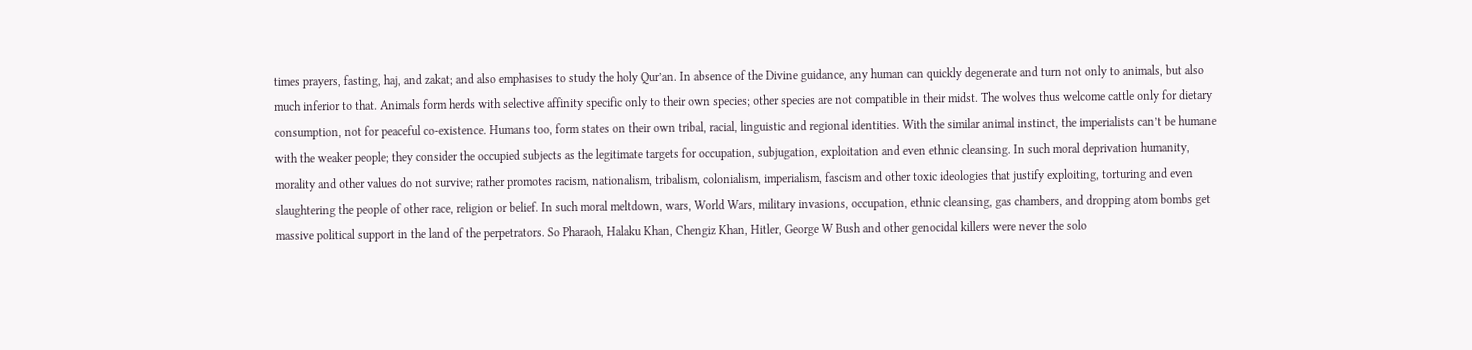times prayers, fasting, haj, and zakat; and also emphasises to study the holy Qur’an. In absence of the Divine guidance, any human can quickly degenerate and turn not only to animals, but also much inferior to that. Animals form herds with selective affinity specific only to their own species; other species are not compatible in their midst. The wolves thus welcome cattle only for dietary consumption, not for peaceful co-existence. Humans too, form states on their own tribal, racial, linguistic and regional identities. With the similar animal instinct, the imperialists can’t be humane with the weaker people; they consider the occupied subjects as the legitimate targets for occupation, subjugation, exploitation and even ethnic cleansing. In such moral deprivation humanity, morality and other values do not survive; rather promotes racism, nationalism, tribalism, colonialism, imperialism, fascism and other toxic ideologies that justify exploiting, torturing and even slaughtering the people of other race, religion or belief. In such moral meltdown, wars, World Wars, military invasions, occupation, ethnic cleansing, gas chambers, and dropping atom bombs get massive political support in the land of the perpetrators. So Pharaoh, Halaku Khan, Chengiz Khan, Hitler, George W Bush and other genocidal killers were never the solo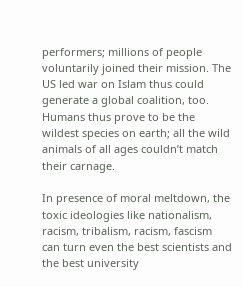performers; millions of people voluntarily joined their mission. The US led war on Islam thus could generate a global coalition, too. Humans thus prove to be the wildest species on earth; all the wild animals of all ages couldn’t match their carnage.

In presence of moral meltdown, the toxic ideologies like nationalism, racism, tribalism, racism, fascism can turn even the best scientists and the best university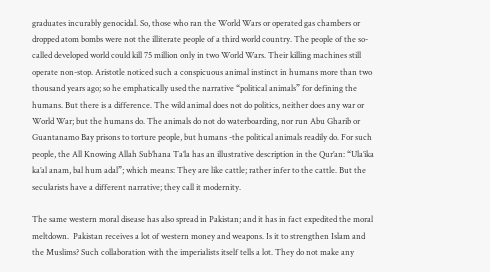graduates incurably genocidal. So, those who ran the World Wars or operated gas chambers or dropped atom bombs were not the illiterate people of a third world country. The people of the so-called developed world could kill 75 million only in two World Wars. Their killing machines still operate non-stop. Aristotle noticed such a conspicuous animal instinct in humans more than two thousand years ago; so he emphatically used the narrative “political animals” for defining the humans. But there is a difference. The wild animal does not do politics, neither does any war or World War; but the humans do. The animals do not do waterboarding, nor run Abu Gharib or Guantanamo Bay prisons to torture people, but humans -the political animals readily do. For such people, the All Knowing Allah Sub’hana Ta’la has an illustrative description in the Qur’an: “Ula’ika ka’al anam, bal hum adal”; which means: They are like cattle; rather infer to the cattle. But the secularists have a different narrative; they call it modernity.

The same western moral disease has also spread in Pakistan; and it has in fact expedited the moral meltdown.  Pakistan receives a lot of western money and weapons. Is it to strengthen Islam and the Muslims? Such collaboration with the imperialists itself tells a lot. They do not make any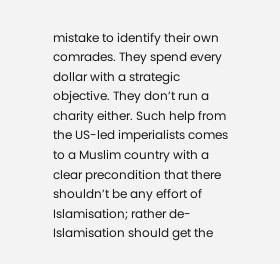mistake to identify their own comrades. They spend every dollar with a strategic objective. They don’t run a charity either. Such help from the US-led imperialists comes to a Muslim country with a clear precondition that there shouldn’t be any effort of Islamisation; rather de-Islamisation should get the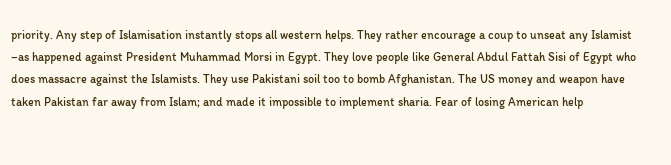priority. Any step of Islamisation instantly stops all western helps. They rather encourage a coup to unseat any Islamist –as happened against President Muhammad Morsi in Egypt. They love people like General Abdul Fattah Sisi of Egypt who does massacre against the Islamists. They use Pakistani soil too to bomb Afghanistan. The US money and weapon have taken Pakistan far away from Islam; and made it impossible to implement sharia. Fear of losing American help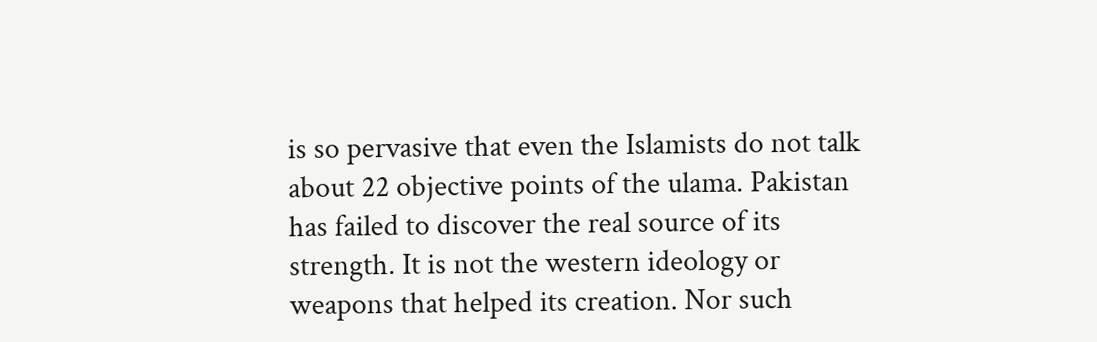is so pervasive that even the Islamists do not talk about 22 objective points of the ulama. Pakistan has failed to discover the real source of its strength. It is not the western ideology or weapons that helped its creation. Nor such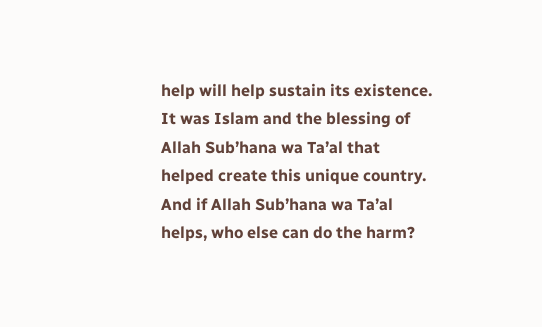help will help sustain its existence. It was Islam and the blessing of Allah Sub’hana wa Ta’al that helped create this unique country.  And if Allah Sub’hana wa Ta’al helps, who else can do the harm?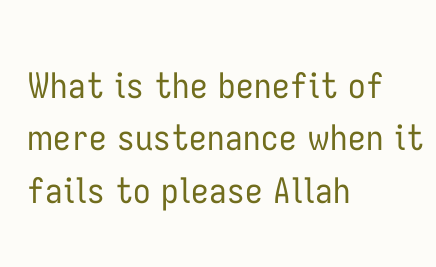What is the benefit of mere sustenance when it fails to please Allah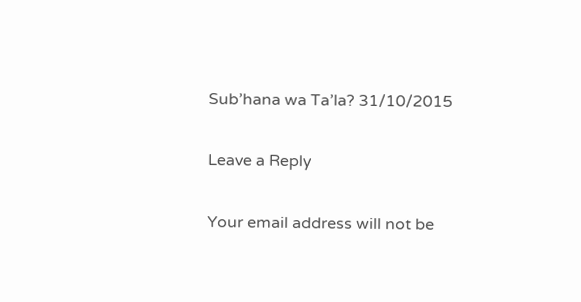Sub’hana wa Ta’la? 31/10/2015

Leave a Reply

Your email address will not be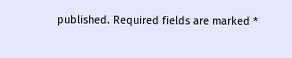published. Required fields are marked *